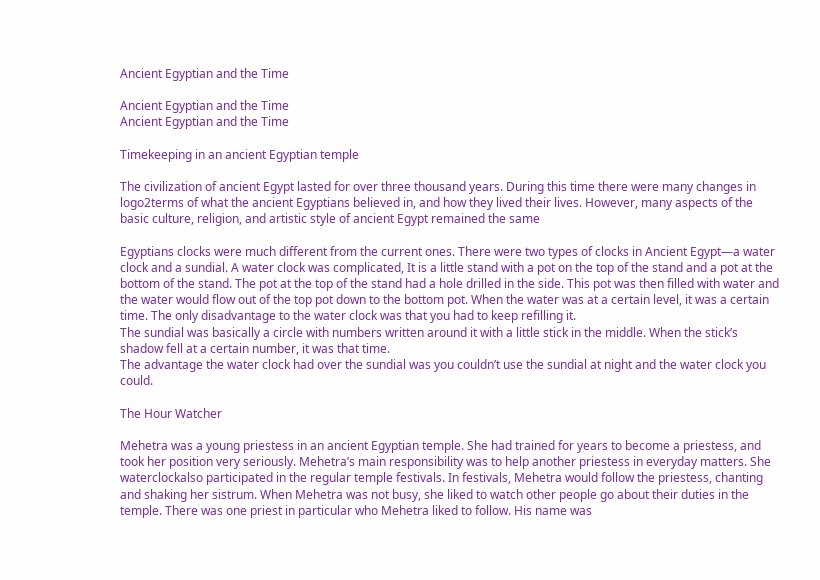Ancient Egyptian and the Time

Ancient Egyptian and the Time
Ancient Egyptian and the Time

Timekeeping in an ancient Egyptian temple

The civilization of ancient Egypt lasted for over three thousand years. During this time there were many changes in logo2terms of what the ancient Egyptians believed in, and how they lived their lives. However, many aspects of the basic culture, religion, and artistic style of ancient Egypt remained the same

Egyptians clocks were much different from the current ones. There were two types of clocks in Ancient Egypt—a water clock and a sundial. A water clock was complicated, It is a little stand with a pot on the top of the stand and a pot at the bottom of the stand. The pot at the top of the stand had a hole drilled in the side. This pot was then filled with water and the water would flow out of the top pot down to the bottom pot. When the water was at a certain level, it was a certain time. The only disadvantage to the water clock was that you had to keep refilling it.
The sundial was basically a circle with numbers written around it with a little stick in the middle. When the stick’s shadow fell at a certain number, it was that time.
The advantage the water clock had over the sundial was you couldn’t use the sundial at night and the water clock you could.

The Hour Watcher

Mehetra was a young priestess in an ancient Egyptian temple. She had trained for years to become a priestess, and took her position very seriously. Mehetra’s main responsibility was to help another priestess in everyday matters. She waterclockalso participated in the regular temple festivals. In festivals, Mehetra would follow the priestess, chanting and shaking her sistrum. When Mehetra was not busy, she liked to watch other people go about their duties in the temple. There was one priest in particular who Mehetra liked to follow. His name was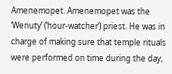Amenemopet. Amenemopet was the ‘Wenuty’ (‘hour-watcher’) priest. He was in charge of making sure that temple rituals were performed on time during the day,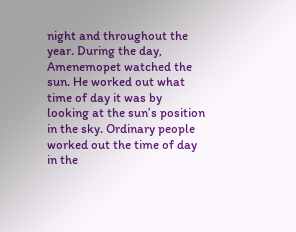night and throughout the year. During the day, Amenemopet watched the sun. He worked out what time of day it was by looking at the sun’s position in the sky. Ordinary people worked out the time of day in the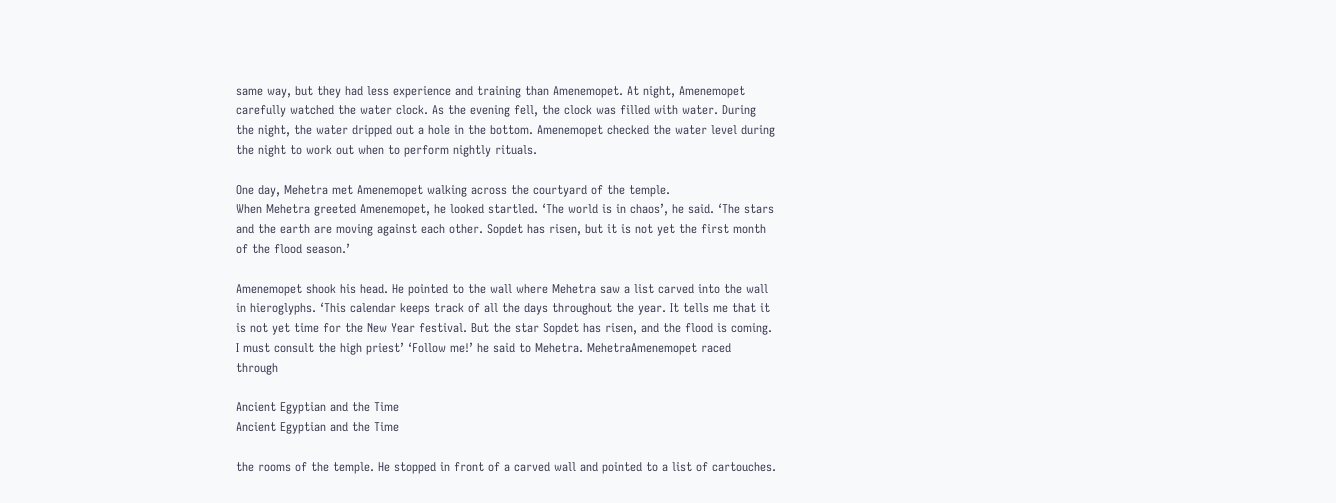same way, but they had less experience and training than Amenemopet. At night, Amenemopet carefully watched the water clock. As the evening fell, the clock was filled with water. During the night, the water dripped out a hole in the bottom. Amenemopet checked the water level during the night to work out when to perform nightly rituals.

One day, Mehetra met Amenemopet walking across the courtyard of the temple.
When Mehetra greeted Amenemopet, he looked startled. ‘The world is in chaos’, he said. ‘The stars and the earth are moving against each other. Sopdet has risen, but it is not yet the first month of the flood season.’

Amenemopet shook his head. He pointed to the wall where Mehetra saw a list carved into the wall in hieroglyphs. ‘This calendar keeps track of all the days throughout the year. It tells me that it is not yet time for the New Year festival. But the star Sopdet has risen, and the flood is coming. I must consult the high priest’ ‘Follow me!’ he said to Mehetra. MehetraAmenemopet raced through

Ancient Egyptian and the Time
Ancient Egyptian and the Time

the rooms of the temple. He stopped in front of a carved wall and pointed to a list of cartouches.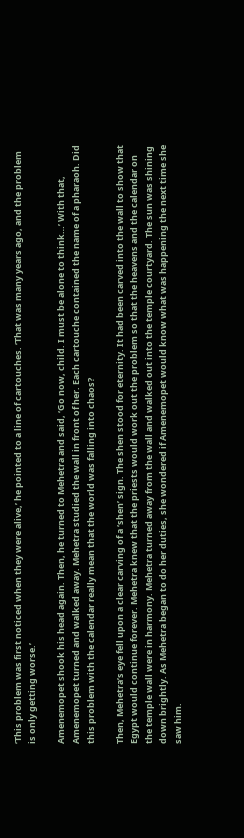‘This problem was first noticed when they were alive,’ he pointed to a line of cartouches. ‘That was many years ago, and the problem is only getting worse.’

Amenemopet shook his head again. Then, he turned to Mehetra and said, ‘Go now, child. I must be alone to think…’ With that, Amenemopet turned and walked away. Mehetra studied the wall in front of her. Each cartouche contained the name of a pharaoh. Did this problem with the calendar really mean that the world was falling into chaos?

Then, Mehetra’s eye fell upon a clear carving of a ‘shen’ sign. The shen stood for eternity. It had been carved into the wall to show that Egypt would continue forever. Mehetra knew that the priests would work out the problem so that the heavens and the calendar on the temple wall were in harmony. Mehetra turned away from the wall and walked out into the temple courtyard. The sun was shining down brightly. As Mehetra began to do her duties, she wondered if Amenemopet would know what was happening the next time she saw him.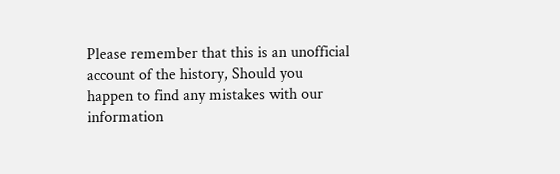Please remember that this is an unofficial account of the history, Should you happen to find any mistakes with our information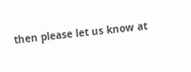then please let us know at